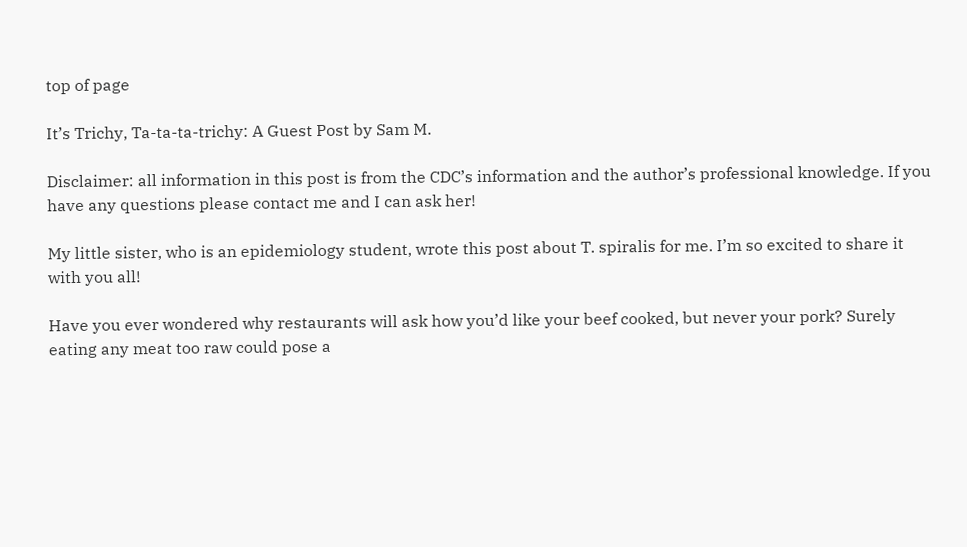top of page

It’s Trichy, Ta-ta-ta-trichy: A Guest Post by Sam M.

Disclaimer: all information in this post is from the CDC’s information and the author’s professional knowledge. If you have any questions please contact me and I can ask her!

My little sister, who is an epidemiology student, wrote this post about T. spiralis for me. I’m so excited to share it with you all!

Have you ever wondered why restaurants will ask how you’d like your beef cooked, but never your pork? Surely eating any meat too raw could pose a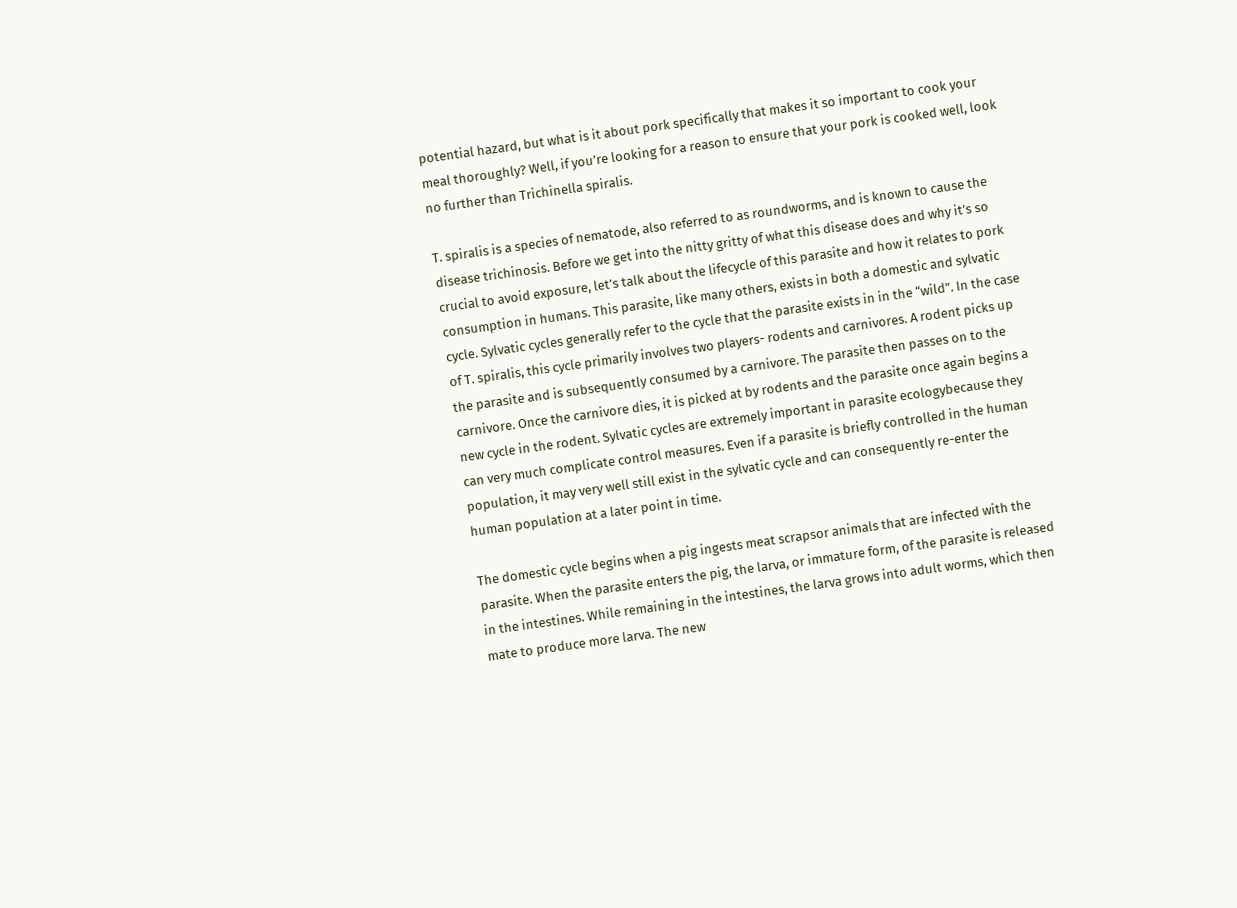potential hazard, but what is it about pork specifically that makes it so important to cook your meal thoroughly? Well, if you’re looking for a reason to ensure that your pork is cooked well, look no further than Trichinella spiralis.

T. spiralis is a species of nematode, also referred to as roundworms, and is known to cause the disease trichinosis. Before we get into the nitty gritty of what this disease does and why it’s so crucial to avoid exposure, let’s talk about the lifecycle of this parasite and how it relates to pork consumption in humans. This parasite, like many others, exists in both a domestic and sylvatic cycle. Sylvatic cycles generally refer to the cycle that the parasite exists in in the “wild”. In the case of T. spiralis, this cycle primarily involves two players- rodents and carnivores. A rodent picks up the parasite and is subsequently consumed by a carnivore. The parasite then passes on to the carnivore. Once the carnivore dies, it is picked at by rodents and the parasite once again begins a new cycle in the rodent. Sylvatic cycles are extremely important in parasite ecologybecause they can very much complicate control measures. Even if a parasite is briefly controlled in the human population, it may very well still exist in the sylvatic cycle and can consequently re-enter the human population at a later point in time.

The domestic cycle begins when a pig ingests meat scrapsor animals that are infected with the parasite. When the parasite enters the pig, the larva, or immature form, of the parasite is released in the intestines. While remaining in the intestines, the larva grows into adult worms, which then mate to produce more larva. The new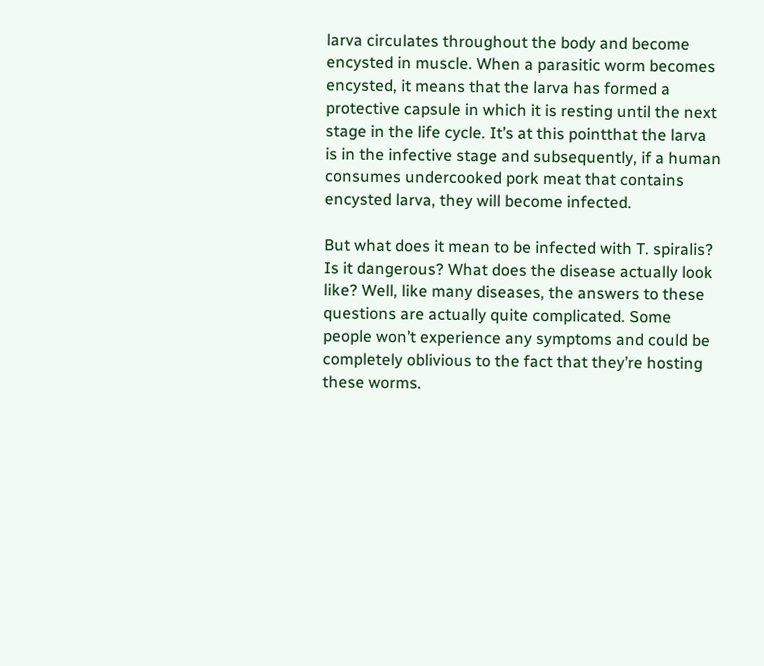larva circulates throughout the body and become encysted in muscle. When a parasitic worm becomes encysted, it means that the larva has formed a protective capsule in which it is resting until the next stage in the life cycle. It’s at this pointthat the larva is in the infective stage and subsequently, if a human consumes undercooked pork meat that contains encysted larva, they will become infected.

But what does it mean to be infected with T. spiralis? Is it dangerous? What does the disease actually look like? Well, like many diseases, the answers to these questions are actually quite complicated. Some people won’t experience any symptoms and could be completely oblivious to the fact that they’re hosting these worms.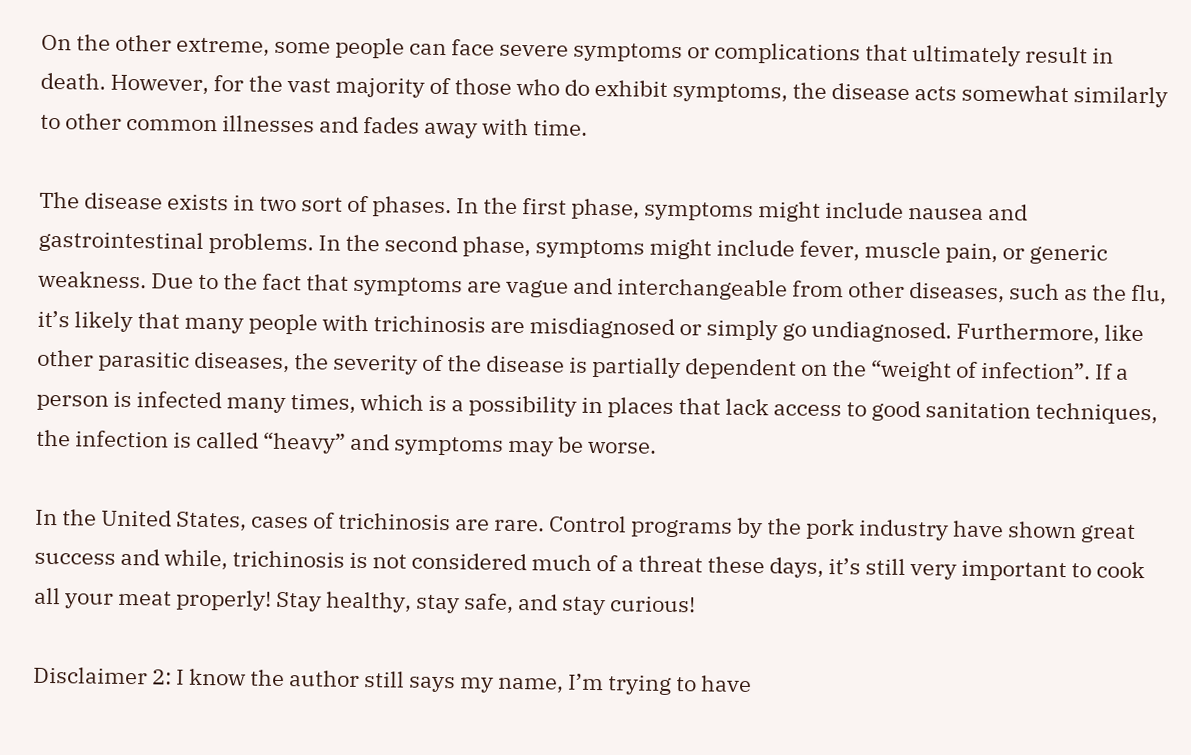On the other extreme, some people can face severe symptoms or complications that ultimately result in death. However, for the vast majority of those who do exhibit symptoms, the disease acts somewhat similarly to other common illnesses and fades away with time.

The disease exists in two sort of phases. In the first phase, symptoms might include nausea and gastrointestinal problems. In the second phase, symptoms might include fever, muscle pain, or generic weakness. Due to the fact that symptoms are vague and interchangeable from other diseases, such as the flu, it’s likely that many people with trichinosis are misdiagnosed or simply go undiagnosed. Furthermore, like other parasitic diseases, the severity of the disease is partially dependent on the “weight of infection”. If a person is infected many times, which is a possibility in places that lack access to good sanitation techniques, the infection is called “heavy” and symptoms may be worse.

In the United States, cases of trichinosis are rare. Control programs by the pork industry have shown great success and while, trichinosis is not considered much of a threat these days, it’s still very important to cook all your meat properly! Stay healthy, stay safe, and stay curious!

Disclaimer 2: I know the author still says my name, I’m trying to have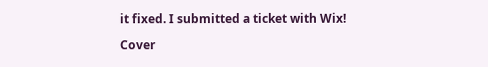it fixed. I submitted a ticket with Wix!

Cover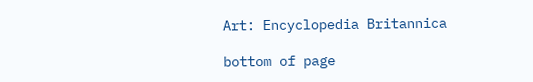Art: Encyclopedia Britannica

bottom of page